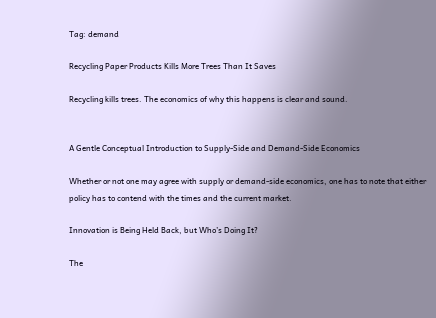Tag: demand

Recycling Paper Products Kills More Trees Than It Saves

Recycling kills trees. The economics of why this happens is clear and sound.


A Gentle Conceptual Introduction to Supply-Side and Demand-Side Economics

Whether or not one may agree with supply or demand-side economics, one has to note that either policy has to contend with the times and the current market.

Innovation is Being Held Back, but Who’s Doing It?

The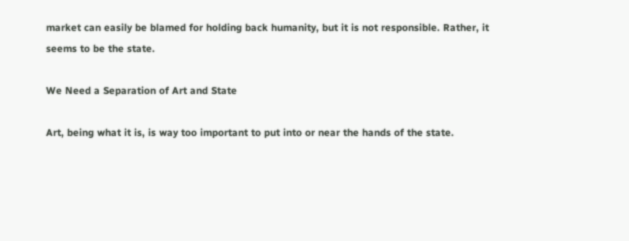market can easily be blamed for holding back humanity, but it is not responsible. Rather, it seems to be the state.

We Need a Separation of Art and State

Art, being what it is, is way too important to put into or near the hands of the state.